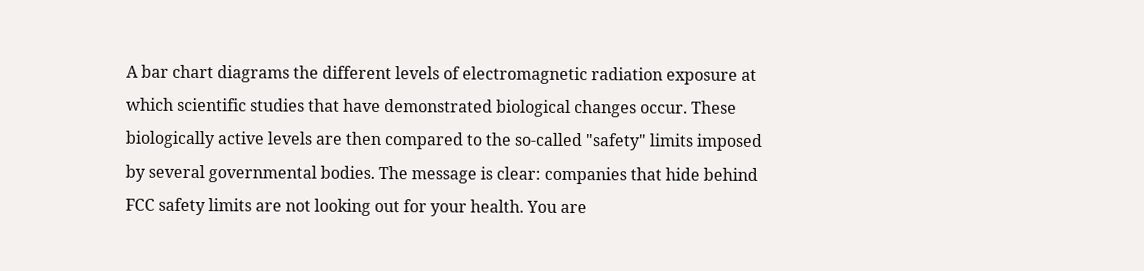A bar chart diagrams the different levels of electromagnetic radiation exposure at which scientific studies that have demonstrated biological changes occur. These biologically active levels are then compared to the so-called "safety" limits imposed by several governmental bodies. The message is clear: companies that hide behind FCC safety limits are not looking out for your health. You are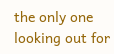the only one looking out for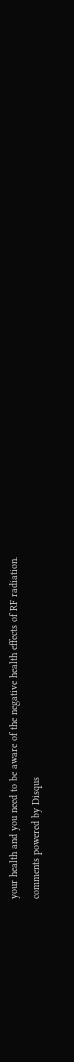your health and you need to be aware of the negative health effects of RF radiation.
comments powered by Disqus